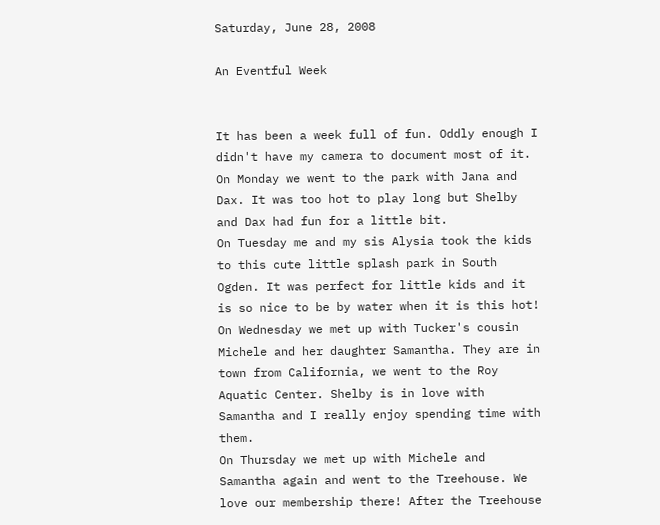Saturday, June 28, 2008

An Eventful Week


It has been a week full of fun. Oddly enough I didn't have my camera to document most of it. On Monday we went to the park with Jana and Dax. It was too hot to play long but Shelby and Dax had fun for a little bit.
On Tuesday me and my sis Alysia took the kids to this cute little splash park in South Ogden. It was perfect for little kids and it is so nice to be by water when it is this hot!
On Wednesday we met up with Tucker's cousin Michele and her daughter Samantha. They are in town from California, we went to the Roy Aquatic Center. Shelby is in love with Samantha and I really enjoy spending time with them.
On Thursday we met up with Michele and Samantha again and went to the Treehouse. We love our membership there! After the Treehouse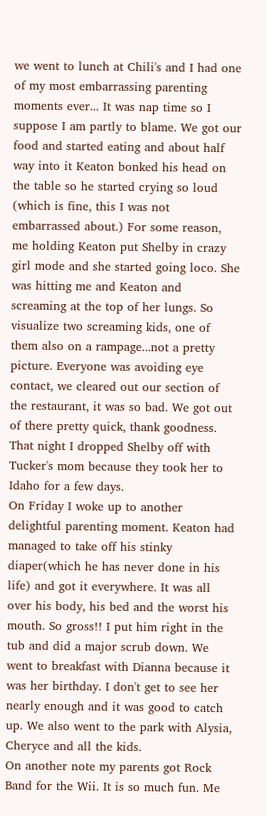we went to lunch at Chili's and I had one of my most embarrassing parenting moments ever... It was nap time so I suppose I am partly to blame. We got our food and started eating and about half way into it Keaton bonked his head on the table so he started crying so loud (which is fine, this I was not embarrassed about.) For some reason, me holding Keaton put Shelby in crazy girl mode and she started going loco. She was hitting me and Keaton and screaming at the top of her lungs. So visualize two screaming kids, one of them also on a rampage...not a pretty picture. Everyone was avoiding eye contact, we cleared out our section of the restaurant, it was so bad. We got out of there pretty quick, thank goodness. That night I dropped Shelby off with Tucker's mom because they took her to Idaho for a few days.
On Friday I woke up to another delightful parenting moment. Keaton had managed to take off his stinky diaper(which he has never done in his life) and got it everywhere. It was all over his body, his bed and the worst his mouth. So gross!! I put him right in the tub and did a major scrub down. We went to breakfast with Dianna because it was her birthday. I don't get to see her nearly enough and it was good to catch up. We also went to the park with Alysia, Cheryce and all the kids.
On another note my parents got Rock Band for the Wii. It is so much fun. Me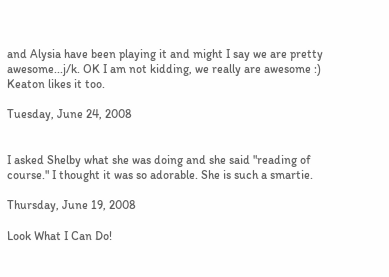and Alysia have been playing it and might I say we are pretty awesome...j/k. OK I am not kidding, we really are awesome :) Keaton likes it too.

Tuesday, June 24, 2008


I asked Shelby what she was doing and she said "reading of course." I thought it was so adorable. She is such a smartie.

Thursday, June 19, 2008

Look What I Can Do!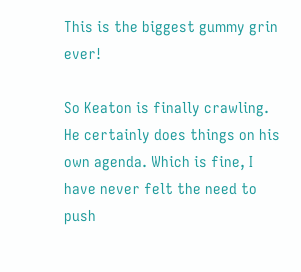This is the biggest gummy grin ever!

So Keaton is finally crawling. He certainly does things on his own agenda. Which is fine, I have never felt the need to push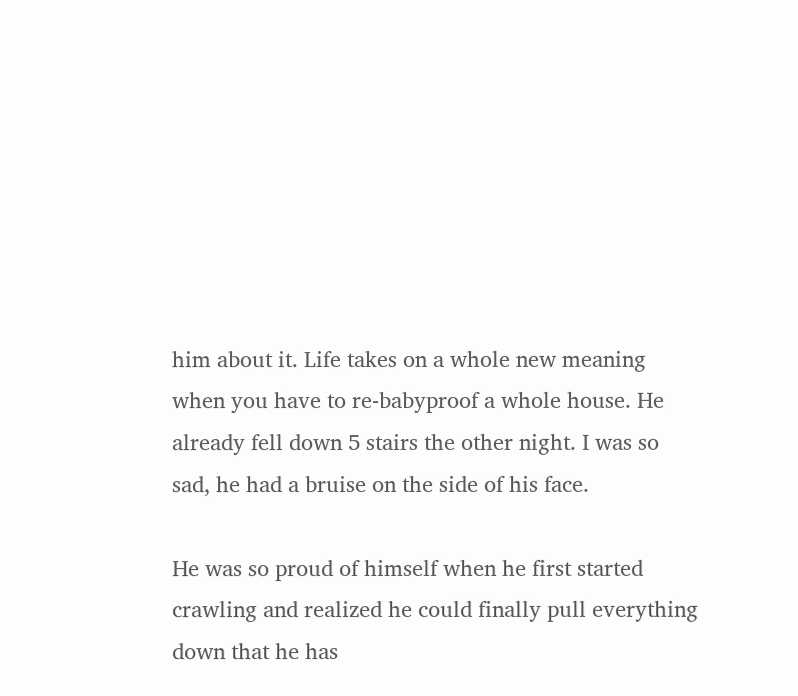him about it. Life takes on a whole new meaning when you have to re-babyproof a whole house. He already fell down 5 stairs the other night. I was so sad, he had a bruise on the side of his face.

He was so proud of himself when he first started crawling and realized he could finally pull everything down that he has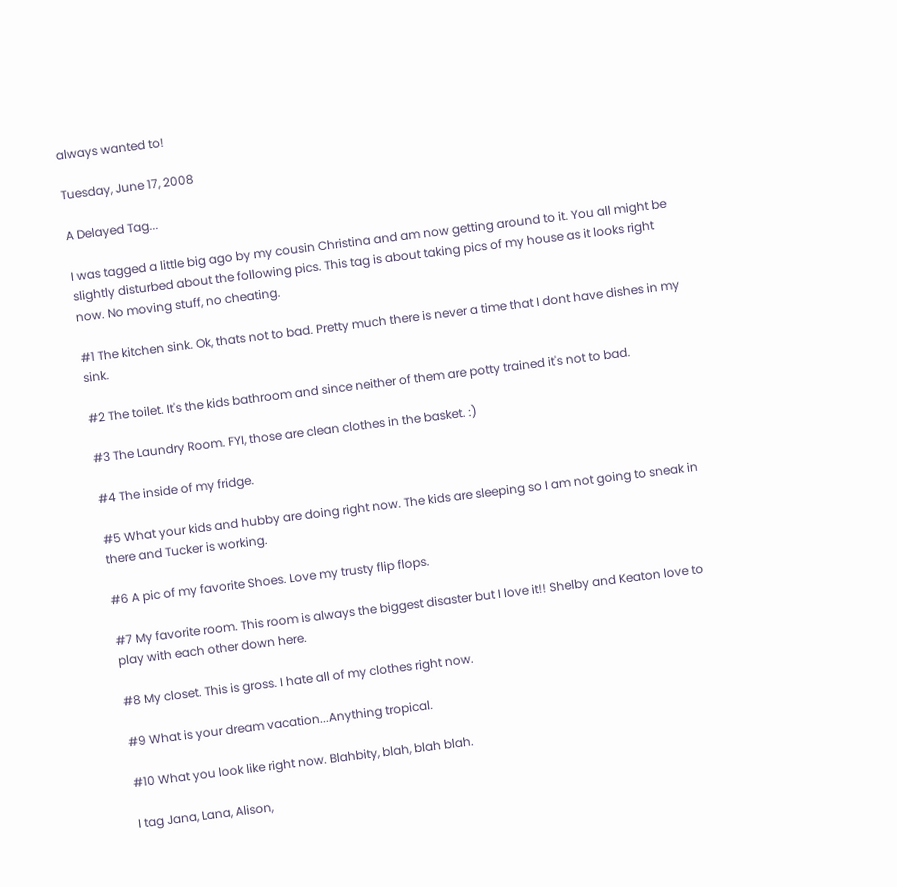always wanted to!

Tuesday, June 17, 2008

A Delayed Tag...

I was tagged a little big ago by my cousin Christina and am now getting around to it. You all might be slightly disturbed about the following pics. This tag is about taking pics of my house as it looks right now. No moving stuff, no cheating.

#1 The kitchen sink. Ok, thats not to bad. Pretty much there is never a time that I dont have dishes in my sink.

#2 The toilet. It's the kids bathroom and since neither of them are potty trained it's not to bad.

#3 The Laundry Room. FYI, those are clean clothes in the basket. :)

#4 The inside of my fridge.

#5 What your kids and hubby are doing right now. The kids are sleeping so I am not going to sneak in there and Tucker is working.

#6 A pic of my favorite Shoes. Love my trusty flip flops.

#7 My favorite room. This room is always the biggest disaster but I love it!! Shelby and Keaton love to play with each other down here.

#8 My closet. This is gross. I hate all of my clothes right now.

#9 What is your dream vacation...Anything tropical.

#10 What you look like right now. Blahbity, blah, blah blah.

I tag Jana, Lana, Alison,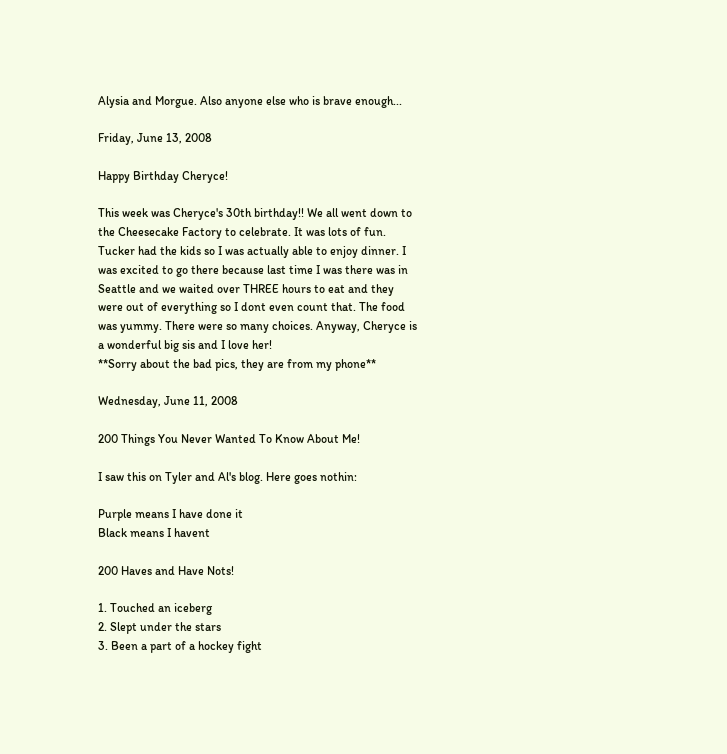Alysia and Morgue. Also anyone else who is brave enough...

Friday, June 13, 2008

Happy Birthday Cheryce!

This week was Cheryce's 30th birthday!! We all went down to the Cheesecake Factory to celebrate. It was lots of fun. Tucker had the kids so I was actually able to enjoy dinner. I was excited to go there because last time I was there was in Seattle and we waited over THREE hours to eat and they were out of everything so I dont even count that. The food was yummy. There were so many choices. Anyway, Cheryce is a wonderful big sis and I love her!
**Sorry about the bad pics, they are from my phone**

Wednesday, June 11, 2008

200 Things You Never Wanted To Know About Me!

I saw this on Tyler and Al's blog. Here goes nothin:

Purple means I have done it
Black means I havent

200 Haves and Have Nots!

1. Touched an iceberg
2. Slept under the stars
3. Been a part of a hockey fight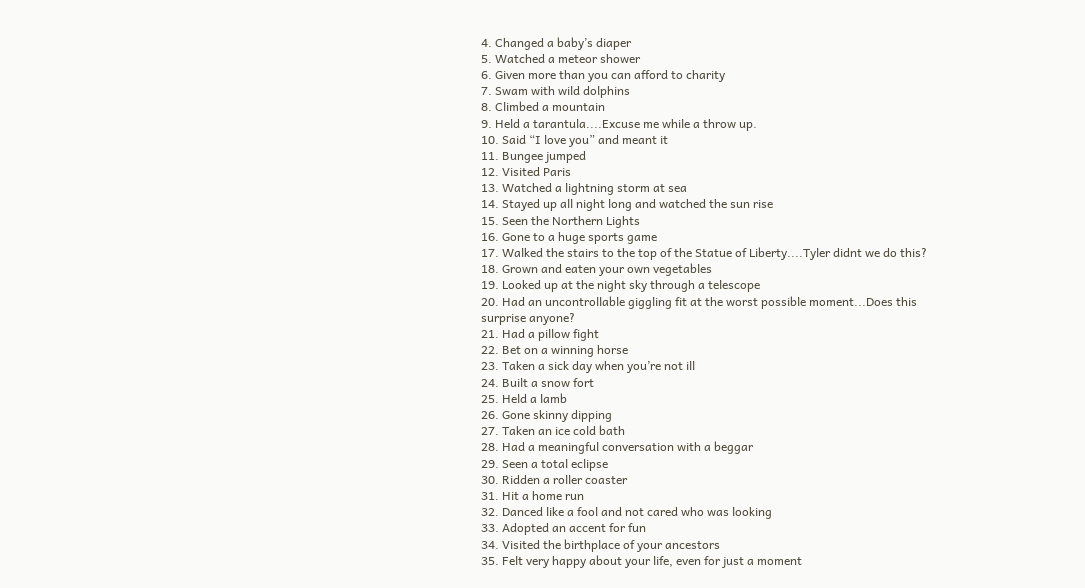4. Changed a baby’s diaper
5. Watched a meteor shower
6. Given more than you can afford to charity
7. Swam with wild dolphins
8. Climbed a mountain
9. Held a tarantula....Excuse me while a throw up.
10. Said “I love you” and meant it
11. Bungee jumped
12. Visited Paris
13. Watched a lightning storm at sea
14. Stayed up all night long and watched the sun rise
15. Seen the Northern Lights
16. Gone to a huge sports game
17. Walked the stairs to the top of the Statue of Liberty....Tyler didnt we do this?
18. Grown and eaten your own vegetables
19. Looked up at the night sky through a telescope
20. Had an uncontrollable giggling fit at the worst possible moment...Does this surprise anyone?
21. Had a pillow fight
22. Bet on a winning horse
23. Taken a sick day when you’re not ill
24. Built a snow fort
25. Held a lamb
26. Gone skinny dipping
27. Taken an ice cold bath
28. Had a meaningful conversation with a beggar
29. Seen a total eclipse
30. Ridden a roller coaster
31. Hit a home run
32. Danced like a fool and not cared who was looking
33. Adopted an accent for fun
34. Visited the birthplace of your ancestors
35. Felt very happy about your life, even for just a moment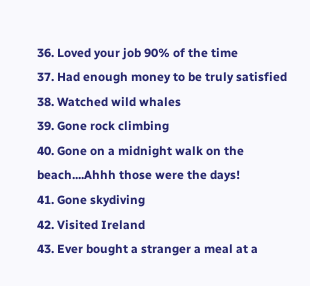36. Loved your job 90% of the time
37. Had enough money to be truly satisfied
38. Watched wild whales
39. Gone rock climbing
40. Gone on a midnight walk on the beach....Ahhh those were the days!
41. Gone skydiving
42. Visited Ireland
43. Ever bought a stranger a meal at a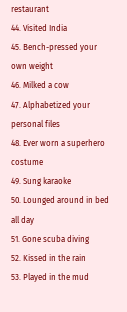restaurant
44. Visited India
45. Bench-pressed your own weight
46. Milked a cow
47. Alphabetized your personal files
48. Ever worn a superhero costume
49. Sung karaoke
50. Lounged around in bed all day
51. Gone scuba diving
52. Kissed in the rain
53. Played in the mud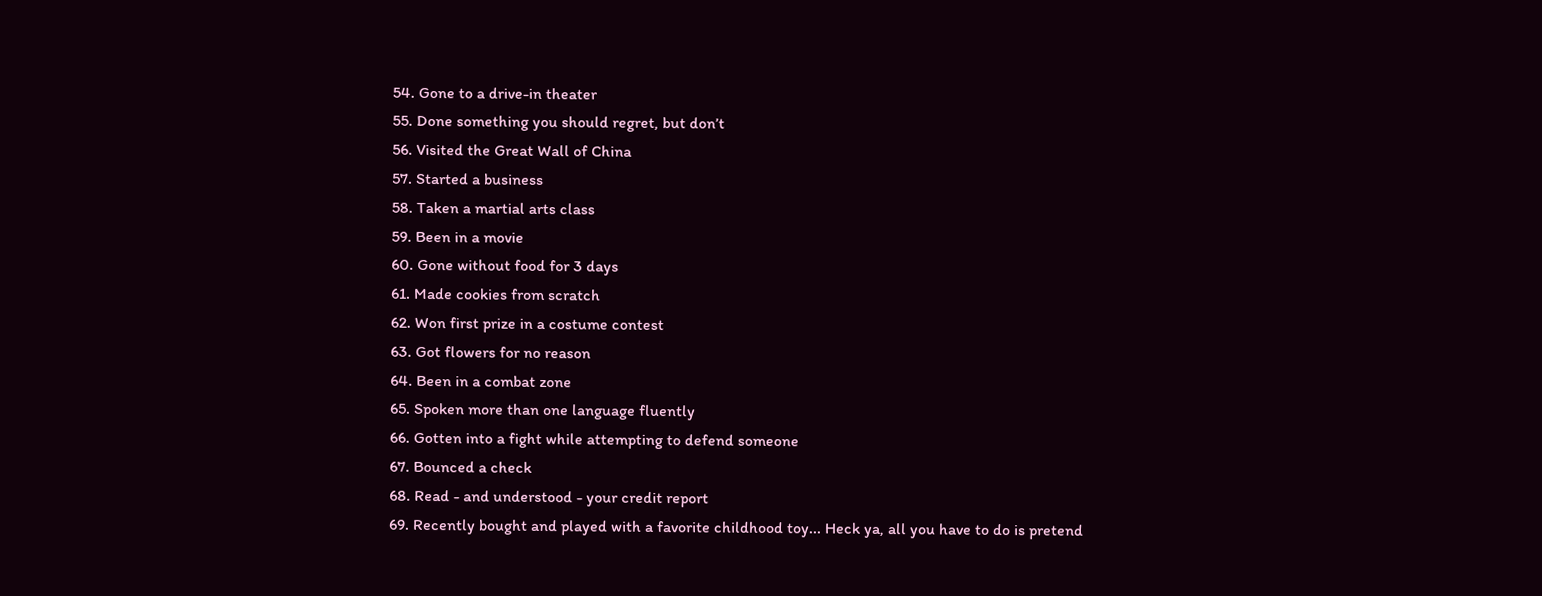54. Gone to a drive-in theater
55. Done something you should regret, but don’t
56. Visited the Great Wall of China
57. Started a business
58. Taken a martial arts class
59. Been in a movie
60. Gone without food for 3 days
61. Made cookies from scratch
62. Won first prize in a costume contest
63. Got flowers for no reason
64. Been in a combat zone
65. Spoken more than one language fluently
66. Gotten into a fight while attempting to defend someone
67. Bounced a check
68. Read - and understood - your credit report
69. Recently bought and played with a favorite childhood toy... Heck ya, all you have to do is pretend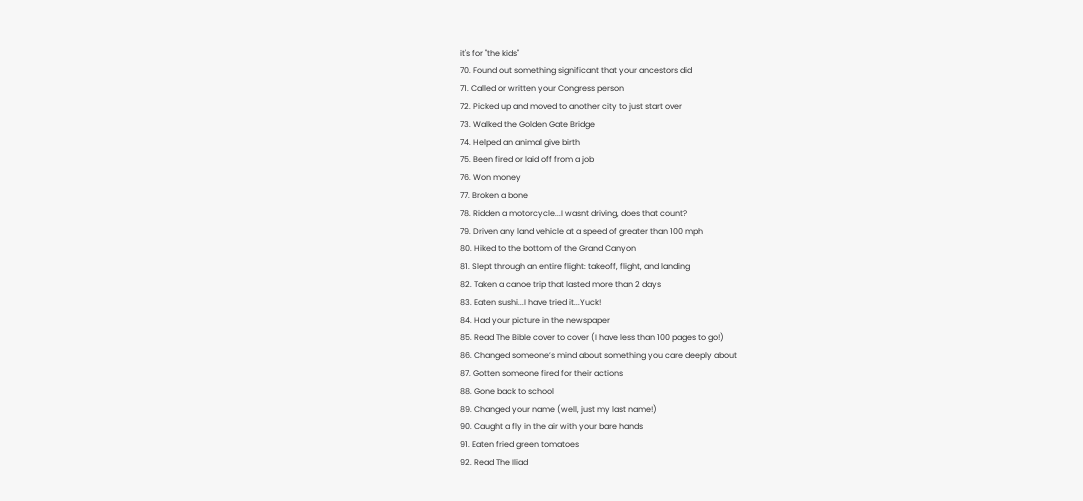it's for "the kids"
70. Found out something significant that your ancestors did
71. Called or written your Congress person
72. Picked up and moved to another city to just start over
73. Walked the Golden Gate Bridge
74. Helped an animal give birth
75. Been fired or laid off from a job
76. Won money
77. Broken a bone
78. Ridden a motorcycle...I wasnt driving, does that count?
79. Driven any land vehicle at a speed of greater than 100 mph
80. Hiked to the bottom of the Grand Canyon
81. Slept through an entire flight: takeoff, flight, and landing
82. Taken a canoe trip that lasted more than 2 days
83. Eaten sushi...I have tried it...Yuck!
84. Had your picture in the newspaper
85. Read The Bible cover to cover (I have less than 100 pages to go!)
86. Changed someone’s mind about something you care deeply about
87. Gotten someone fired for their actions
88. Gone back to school
89. Changed your name (well, just my last name!)
90. Caught a fly in the air with your bare hands
91. Eaten fried green tomatoes
92. Read The Iliad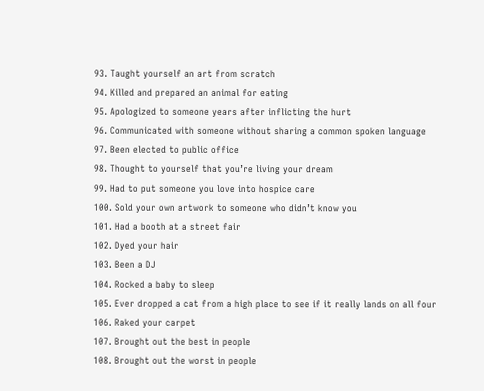93. Taught yourself an art from scratch
94. Killed and prepared an animal for eating
95. Apologized to someone years after inflicting the hurt
96. Communicated with someone without sharing a common spoken language
97. Been elected to public office
98. Thought to yourself that you’re living your dream
99. Had to put someone you love into hospice care
100. Sold your own artwork to someone who didn’t know you
101. Had a booth at a street fair
102. Dyed your hair
103. Been a DJ
104. Rocked a baby to sleep
105. Ever dropped a cat from a high place to see if it really lands on all four
106. Raked your carpet
107. Brought out the best in people
108. Brought out the worst in people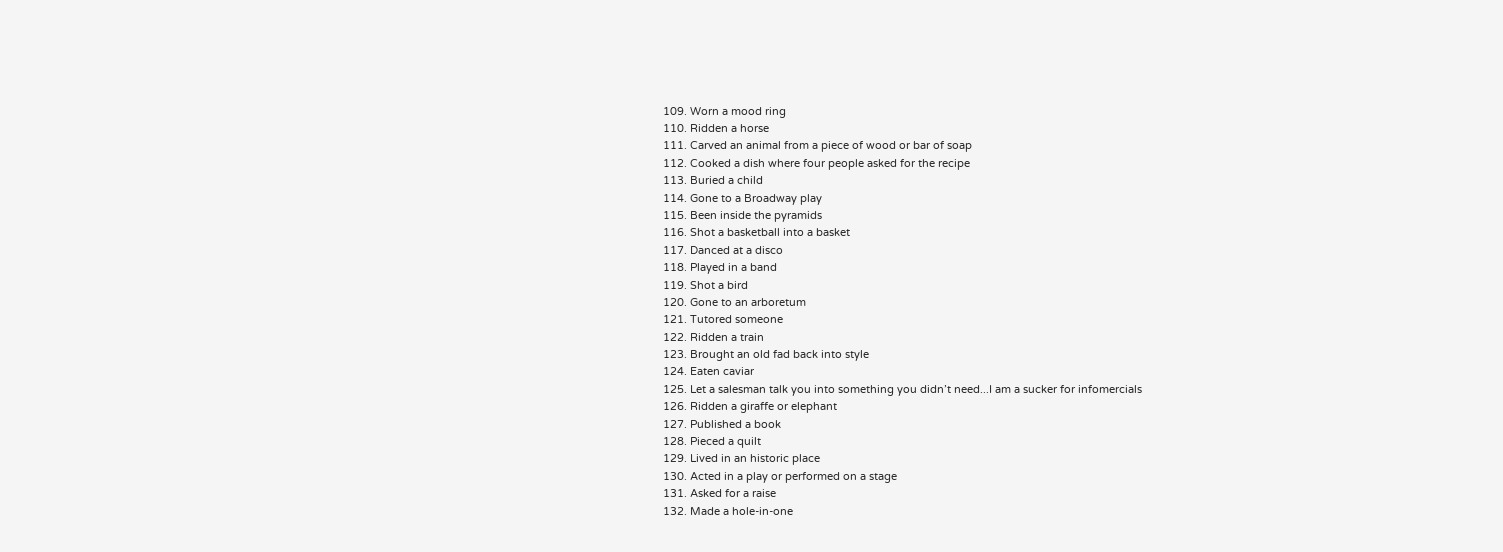109. Worn a mood ring
110. Ridden a horse
111. Carved an animal from a piece of wood or bar of soap
112. Cooked a dish where four people asked for the recipe
113. Buried a child
114. Gone to a Broadway play
115. Been inside the pyramids
116. Shot a basketball into a basket
117. Danced at a disco
118. Played in a band
119. Shot a bird
120. Gone to an arboretum
121. Tutored someone
122. Ridden a train
123. Brought an old fad back into style
124. Eaten caviar
125. Let a salesman talk you into something you didn’t need...I am a sucker for infomercials
126. Ridden a giraffe or elephant
127. Published a book
128. Pieced a quilt
129. Lived in an historic place
130. Acted in a play or performed on a stage
131. Asked for a raise
132. Made a hole-in-one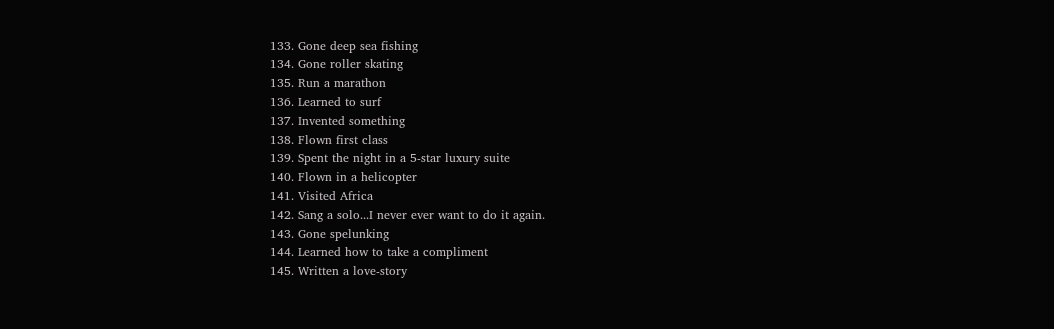133. Gone deep sea fishing
134. Gone roller skating
135. Run a marathon
136. Learned to surf
137. Invented something
138. Flown first class
139. Spent the night in a 5-star luxury suite
140. Flown in a helicopter
141. Visited Africa
142. Sang a solo...I never ever want to do it again.
143. Gone spelunking
144. Learned how to take a compliment
145. Written a love-story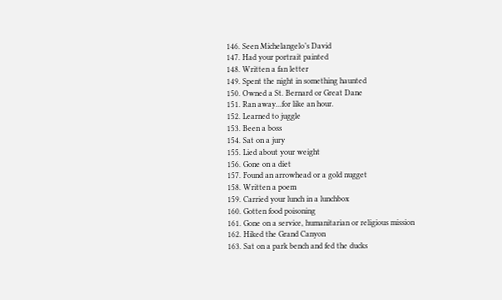146. Seen Michelangelo’s David
147. Had your portrait painted
148. Written a fan letter
149. Spent the night in something haunted
150. Owned a St. Bernard or Great Dane
151. Ran away...for like an hour.
152. Learned to juggle
153. Been a boss
154. Sat on a jury
155. Lied about your weight
156. Gone on a diet
157. Found an arrowhead or a gold nugget
158. Written a poem
159. Carried your lunch in a lunchbox
160. Gotten food poisoning
161. Gone on a service, humanitarian or religious mission
162. Hiked the Grand Canyon
163. Sat on a park bench and fed the ducks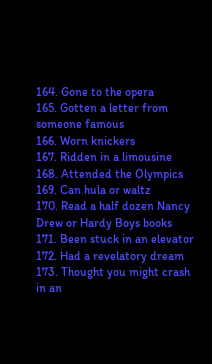164. Gone to the opera
165. Gotten a letter from someone famous
166. Worn knickers
167. Ridden in a limousine
168. Attended the Olympics
169. Can hula or waltz
170. Read a half dozen Nancy Drew or Hardy Boys books
171. Been stuck in an elevator
172. Had a revelatory dream
173. Thought you might crash in an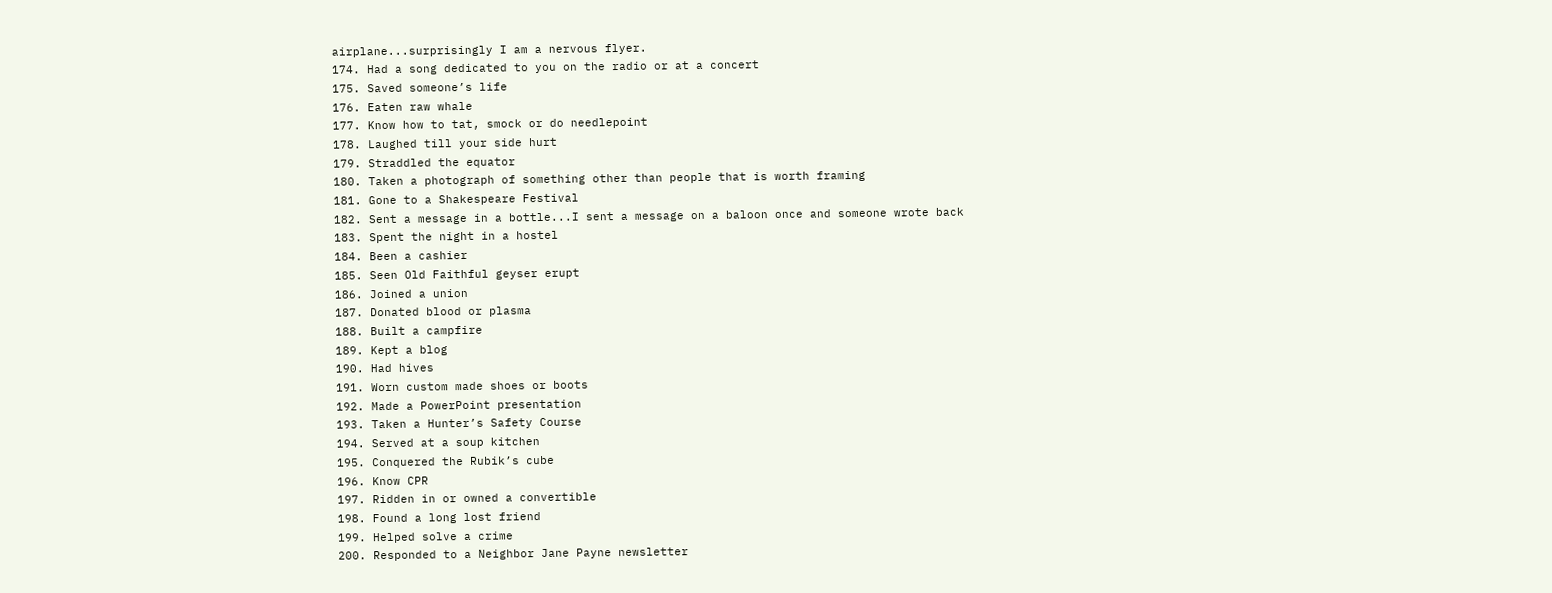airplane...surprisingly I am a nervous flyer.
174. Had a song dedicated to you on the radio or at a concert
175. Saved someone’s life
176. Eaten raw whale
177. Know how to tat, smock or do needlepoint
178. Laughed till your side hurt
179. Straddled the equator
180. Taken a photograph of something other than people that is worth framing
181. Gone to a Shakespeare Festival
182. Sent a message in a bottle...I sent a message on a baloon once and someone wrote back
183. Spent the night in a hostel
184. Been a cashier
185. Seen Old Faithful geyser erupt
186. Joined a union
187. Donated blood or plasma
188. Built a campfire
189. Kept a blog
190. Had hives
191. Worn custom made shoes or boots
192. Made a PowerPoint presentation
193. Taken a Hunter’s Safety Course
194. Served at a soup kitchen
195. Conquered the Rubik’s cube
196. Know CPR
197. Ridden in or owned a convertible
198. Found a long lost friend
199. Helped solve a crime
200. Responded to a Neighbor Jane Payne newsletter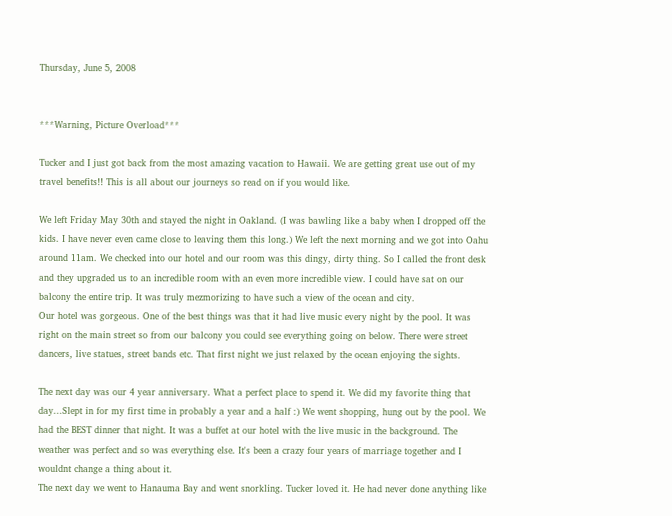Thursday, June 5, 2008


***Warning, Picture Overload***

Tucker and I just got back from the most amazing vacation to Hawaii. We are getting great use out of my travel benefits!! This is all about our journeys so read on if you would like.

We left Friday May 30th and stayed the night in Oakland. (I was bawling like a baby when I dropped off the kids. I have never even came close to leaving them this long.) We left the next morning and we got into Oahu around 11am. We checked into our hotel and our room was this dingy, dirty thing. So I called the front desk and they upgraded us to an incredible room with an even more incredible view. I could have sat on our balcony the entire trip. It was truly mezmorizing to have such a view of the ocean and city.
Our hotel was gorgeous. One of the best things was that it had live music every night by the pool. It was right on the main street so from our balcony you could see everything going on below. There were street dancers, live statues, street bands etc. That first night we just relaxed by the ocean enjoying the sights.

The next day was our 4 year anniversary. What a perfect place to spend it. We did my favorite thing that day...Slept in for my first time in probably a year and a half :) We went shopping, hung out by the pool. We had the BEST dinner that night. It was a buffet at our hotel with the live music in the background. The weather was perfect and so was everything else. It's been a crazy four years of marriage together and I wouldnt change a thing about it.
The next day we went to Hanauma Bay and went snorkling. Tucker loved it. He had never done anything like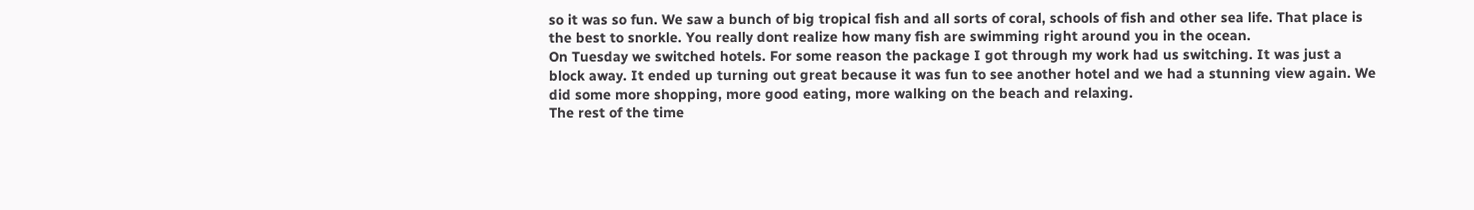so it was so fun. We saw a bunch of big tropical fish and all sorts of coral, schools of fish and other sea life. That place is the best to snorkle. You really dont realize how many fish are swimming right around you in the ocean.
On Tuesday we switched hotels. For some reason the package I got through my work had us switching. It was just a block away. It ended up turning out great because it was fun to see another hotel and we had a stunning view again. We did some more shopping, more good eating, more walking on the beach and relaxing.
The rest of the time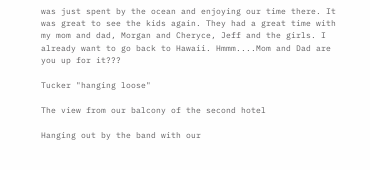was just spent by the ocean and enjoying our time there. It was great to see the kids again. They had a great time with my mom and dad, Morgan and Cheryce, Jeff and the girls. I already want to go back to Hawaii. Hmmm....Mom and Dad are you up for it???

Tucker "hanging loose"

The view from our balcony of the second hotel

Hanging out by the band with our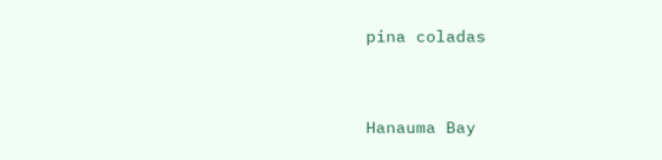pina coladas


Hanauma Bay